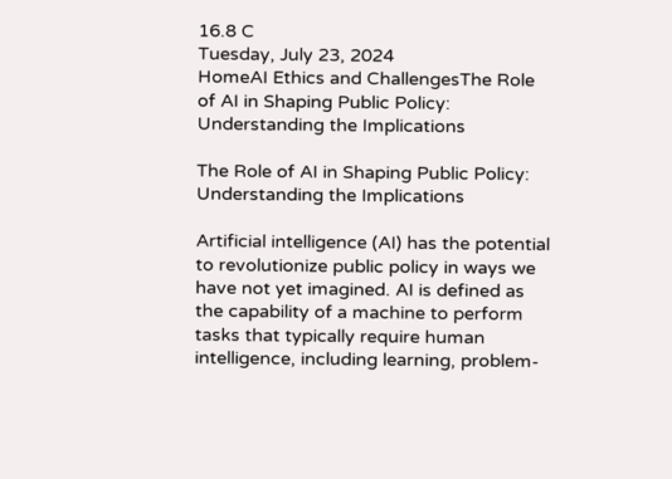16.8 C
Tuesday, July 23, 2024
HomeAI Ethics and ChallengesThe Role of AI in Shaping Public Policy: Understanding the Implications

The Role of AI in Shaping Public Policy: Understanding the Implications

Artificial intelligence (AI) has the potential to revolutionize public policy in ways we have not yet imagined. AI is defined as the capability of a machine to perform tasks that typically require human intelligence, including learning, problem-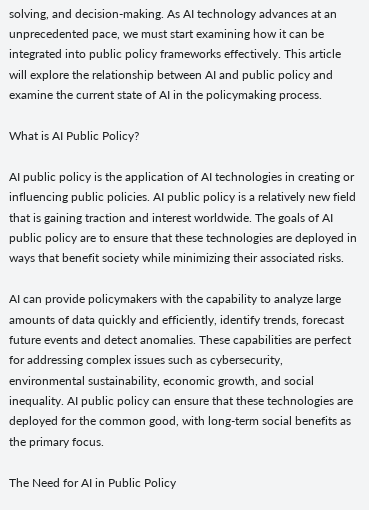solving, and decision-making. As AI technology advances at an unprecedented pace, we must start examining how it can be integrated into public policy frameworks effectively. This article will explore the relationship between AI and public policy and examine the current state of AI in the policymaking process.

What is AI Public Policy?

AI public policy is the application of AI technologies in creating or influencing public policies. AI public policy is a relatively new field that is gaining traction and interest worldwide. The goals of AI public policy are to ensure that these technologies are deployed in ways that benefit society while minimizing their associated risks.

AI can provide policymakers with the capability to analyze large amounts of data quickly and efficiently, identify trends, forecast future events and detect anomalies. These capabilities are perfect for addressing complex issues such as cybersecurity, environmental sustainability, economic growth, and social inequality. AI public policy can ensure that these technologies are deployed for the common good, with long-term social benefits as the primary focus.

The Need for AI in Public Policy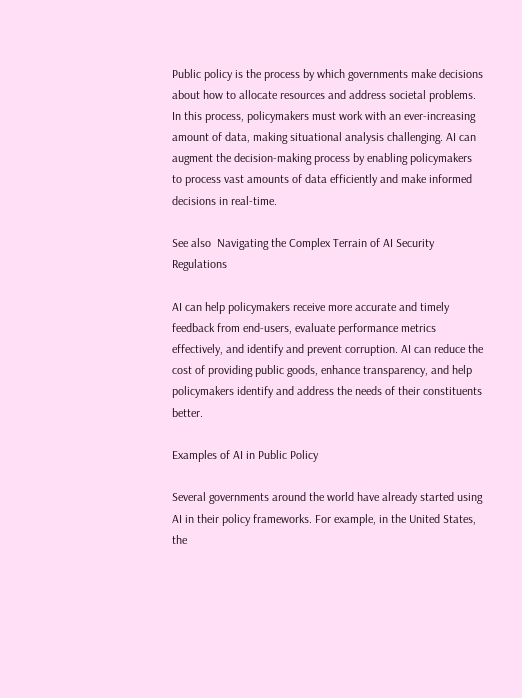Public policy is the process by which governments make decisions about how to allocate resources and address societal problems. In this process, policymakers must work with an ever-increasing amount of data, making situational analysis challenging. AI can augment the decision-making process by enabling policymakers to process vast amounts of data efficiently and make informed decisions in real-time.

See also  Navigating the Complex Terrain of AI Security Regulations

AI can help policymakers receive more accurate and timely feedback from end-users, evaluate performance metrics effectively, and identify and prevent corruption. AI can reduce the cost of providing public goods, enhance transparency, and help policymakers identify and address the needs of their constituents better.

Examples of AI in Public Policy

Several governments around the world have already started using AI in their policy frameworks. For example, in the United States, the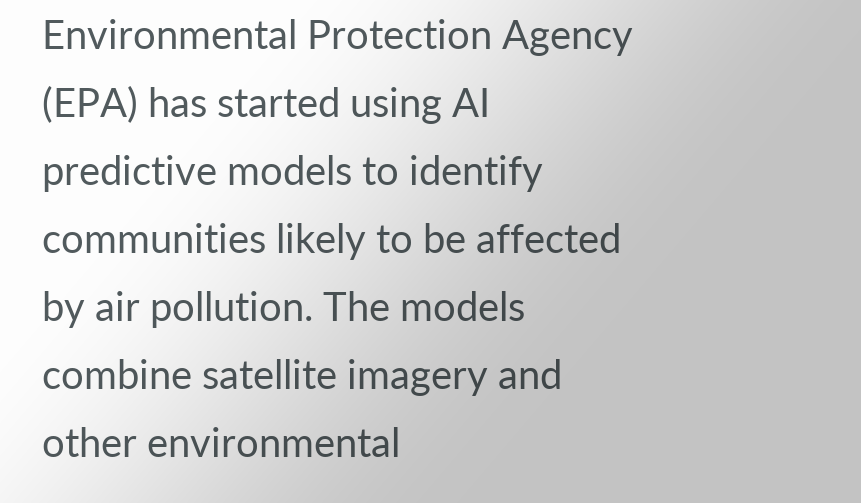Environmental Protection Agency (EPA) has started using AI predictive models to identify communities likely to be affected by air pollution. The models combine satellite imagery and other environmental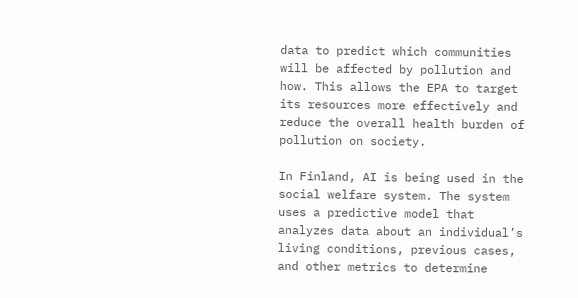data to predict which communities will be affected by pollution and how. This allows the EPA to target its resources more effectively and reduce the overall health burden of pollution on society.

In Finland, AI is being used in the social welfare system. The system uses a predictive model that analyzes data about an individual’s living conditions, previous cases, and other metrics to determine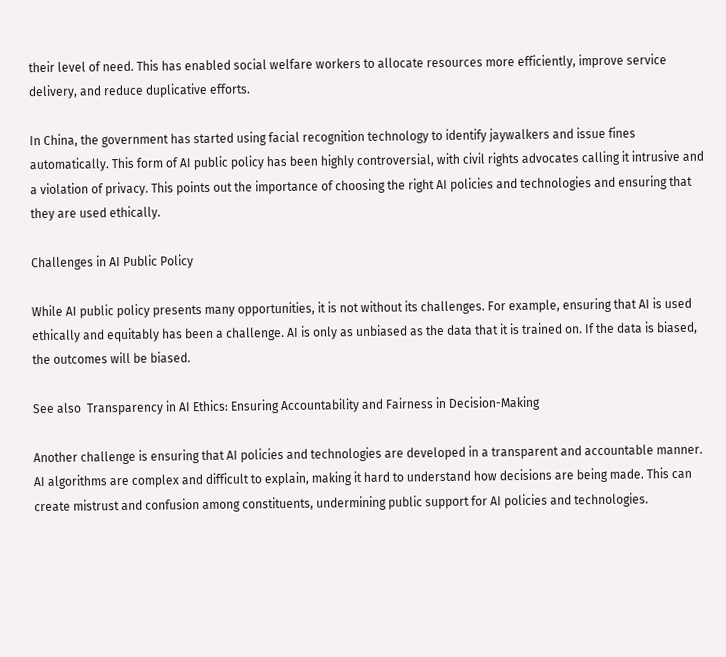their level of need. This has enabled social welfare workers to allocate resources more efficiently, improve service delivery, and reduce duplicative efforts.

In China, the government has started using facial recognition technology to identify jaywalkers and issue fines automatically. This form of AI public policy has been highly controversial, with civil rights advocates calling it intrusive and a violation of privacy. This points out the importance of choosing the right AI policies and technologies and ensuring that they are used ethically.

Challenges in AI Public Policy

While AI public policy presents many opportunities, it is not without its challenges. For example, ensuring that AI is used ethically and equitably has been a challenge. AI is only as unbiased as the data that it is trained on. If the data is biased, the outcomes will be biased.

See also  Transparency in AI Ethics: Ensuring Accountability and Fairness in Decision-Making

Another challenge is ensuring that AI policies and technologies are developed in a transparent and accountable manner. AI algorithms are complex and difficult to explain, making it hard to understand how decisions are being made. This can create mistrust and confusion among constituents, undermining public support for AI policies and technologies.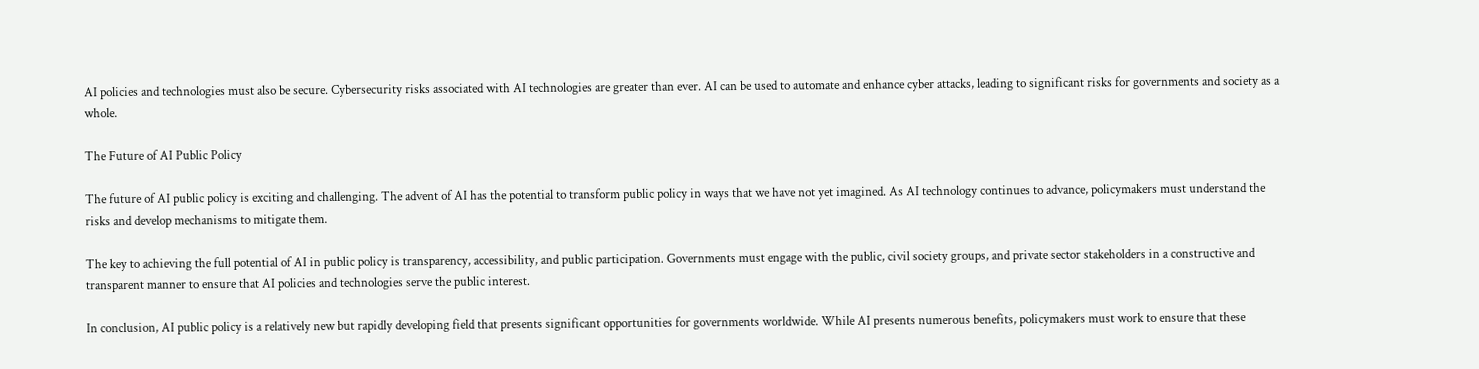AI policies and technologies must also be secure. Cybersecurity risks associated with AI technologies are greater than ever. AI can be used to automate and enhance cyber attacks, leading to significant risks for governments and society as a whole.

The Future of AI Public Policy

The future of AI public policy is exciting and challenging. The advent of AI has the potential to transform public policy in ways that we have not yet imagined. As AI technology continues to advance, policymakers must understand the risks and develop mechanisms to mitigate them.

The key to achieving the full potential of AI in public policy is transparency, accessibility, and public participation. Governments must engage with the public, civil society groups, and private sector stakeholders in a constructive and transparent manner to ensure that AI policies and technologies serve the public interest.

In conclusion, AI public policy is a relatively new but rapidly developing field that presents significant opportunities for governments worldwide. While AI presents numerous benefits, policymakers must work to ensure that these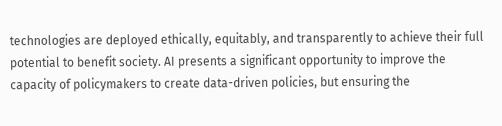technologies are deployed ethically, equitably, and transparently to achieve their full potential to benefit society. AI presents a significant opportunity to improve the capacity of policymakers to create data-driven policies, but ensuring the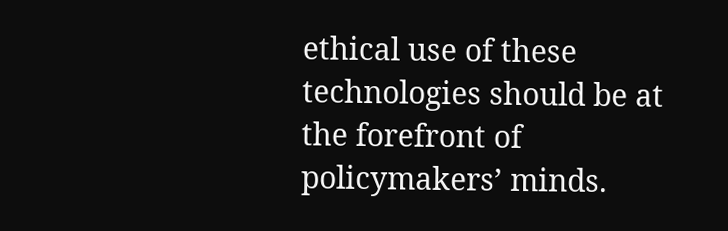ethical use of these technologies should be at the forefront of policymakers’ minds.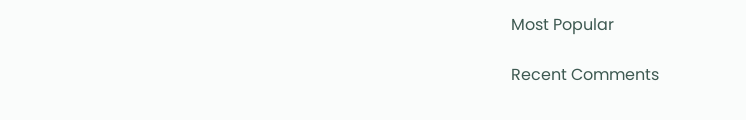Most Popular

Recent Comments